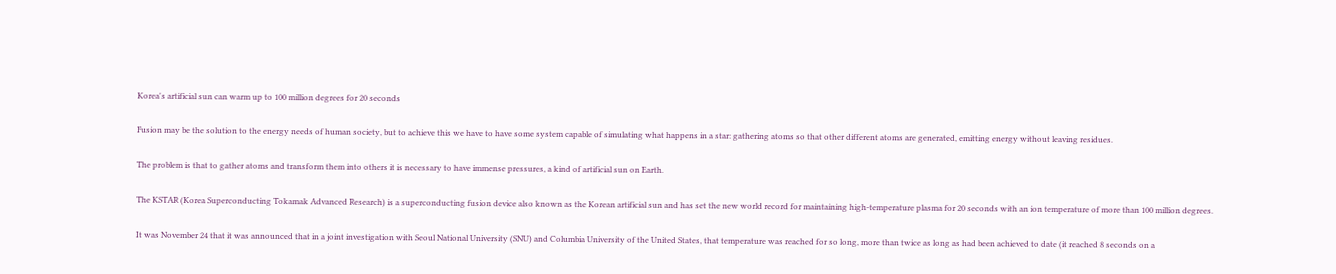Korea's artificial sun can warm up to 100 million degrees for 20 seconds

Fusion may be the solution to the energy needs of human society, but to achieve this we have to have some system capable of simulating what happens in a star: gathering atoms so that other different atoms are generated, emitting energy without leaving residues.

The problem is that to gather atoms and transform them into others it is necessary to have immense pressures, a kind of artificial sun on Earth.

The KSTAR (Korea Superconducting Tokamak Advanced Research) is a superconducting fusion device also known as the Korean artificial sun and has set the new world record for maintaining high-temperature plasma for 20 seconds with an ion temperature of more than 100 million degrees.

It was November 24 that it was announced that in a joint investigation with Seoul National University (SNU) and Columbia University of the United States, that temperature was reached for so long, more than twice as long as had been achieved to date (it reached 8 seconds on a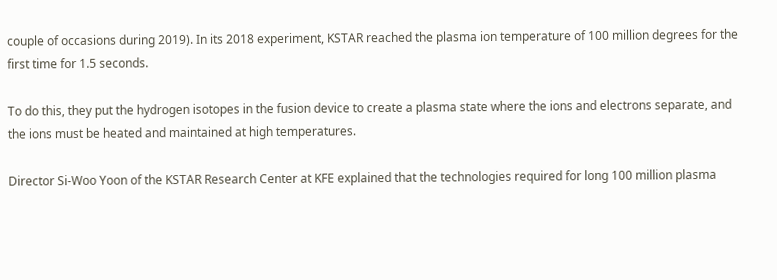couple of occasions during 2019). In its 2018 experiment, KSTAR reached the plasma ion temperature of 100 million degrees for the first time for 1.5 seconds.

To do this, they put the hydrogen isotopes in the fusion device to create a plasma state where the ions and electrons separate, and the ions must be heated and maintained at high temperatures.

Director Si-Woo Yoon of the KSTAR Research Center at KFE explained that the technologies required for long 100 million plasma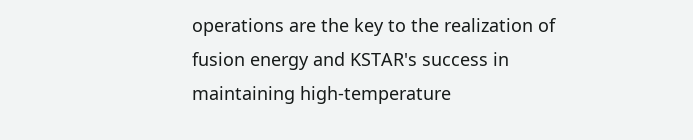operations are the key to the realization of fusion energy and KSTAR's success in maintaining high-temperature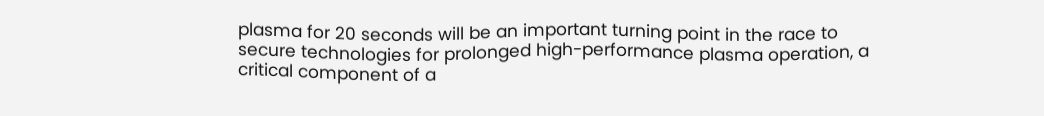plasma for 20 seconds will be an important turning point in the race to secure technologies for prolonged high-performance plasma operation, a critical component of a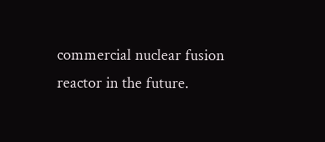commercial nuclear fusion reactor in the future.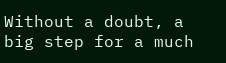Without a doubt, a big step for a much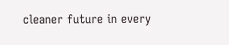cleaner future in every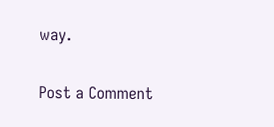way.

Post a Comment